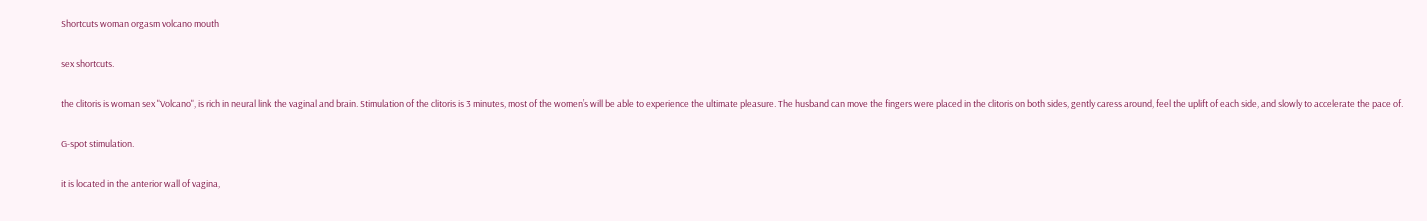Shortcuts woman orgasm volcano mouth

sex shortcuts.

the clitoris is woman sex "Volcano", is rich in neural link the vaginal and brain. Stimulation of the clitoris is 3 minutes, most of the women’s will be able to experience the ultimate pleasure. The husband can move the fingers were placed in the clitoris on both sides, gently caress around, feel the uplift of each side, and slowly to accelerate the pace of.

G-spot stimulation.

it is located in the anterior wall of vagina,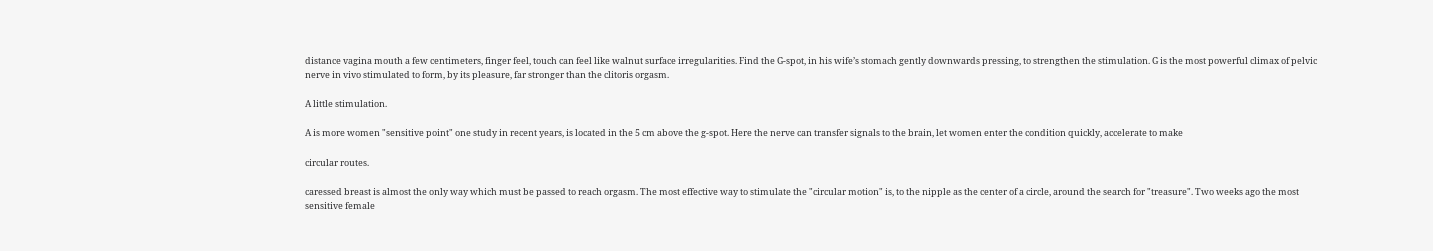distance vagina mouth a few centimeters, finger feel, touch can feel like walnut surface irregularities. Find the G-spot, in his wife’s stomach gently downwards pressing, to strengthen the stimulation. G is the most powerful climax of pelvic nerve in vivo stimulated to form, by its pleasure, far stronger than the clitoris orgasm.

A little stimulation.

A is more women "sensitive point" one study in recent years, is located in the 5 cm above the g-spot. Here the nerve can transfer signals to the brain, let women enter the condition quickly, accelerate to make

circular routes.

caressed breast is almost the only way which must be passed to reach orgasm. The most effective way to stimulate the "circular motion" is, to the nipple as the center of a circle, around the search for "treasure". Two weeks ago the most sensitive female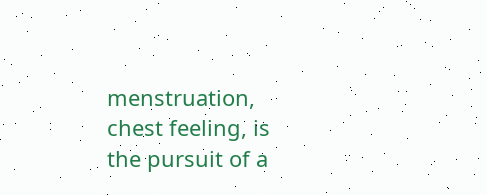menstruation, chest feeling, is the pursuit of a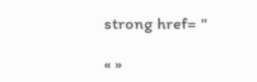strong href= "

« »